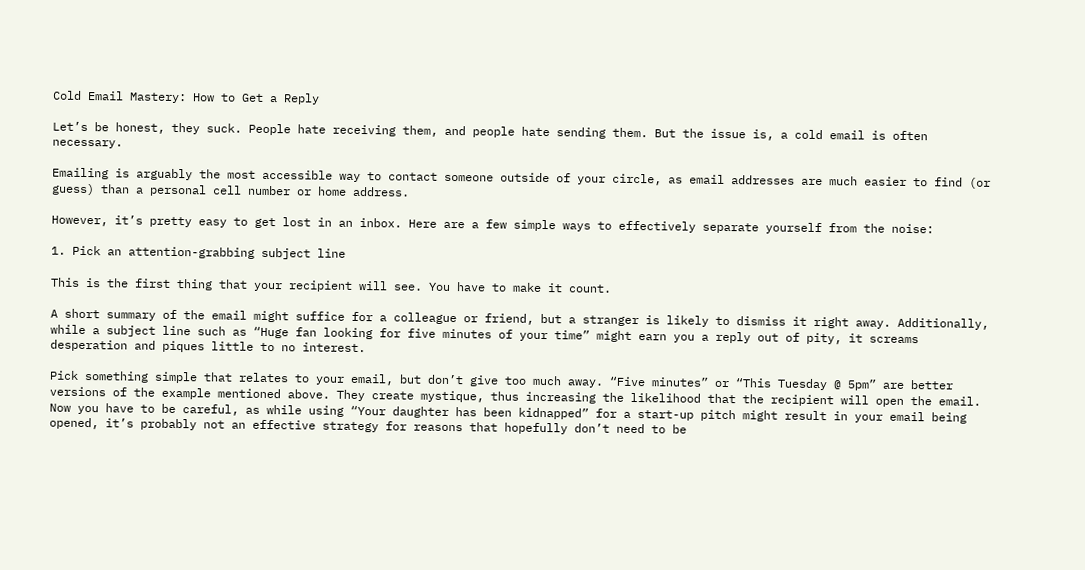Cold Email Mastery: How to Get a Reply

Let’s be honest, they suck. People hate receiving them, and people hate sending them. But the issue is, a cold email is often necessary.

Emailing is arguably the most accessible way to contact someone outside of your circle, as email addresses are much easier to find (or guess) than a personal cell number or home address.

However, it’s pretty easy to get lost in an inbox. Here are a few simple ways to effectively separate yourself from the noise:

1. Pick an attention-grabbing subject line

This is the first thing that your recipient will see. You have to make it count.

A short summary of the email might suffice for a colleague or friend, but a stranger is likely to dismiss it right away. Additionally, while a subject line such as “Huge fan looking for five minutes of your time” might earn you a reply out of pity, it screams desperation and piques little to no interest.

Pick something simple that relates to your email, but don’t give too much away. “Five minutes” or “This Tuesday @ 5pm” are better versions of the example mentioned above. They create mystique, thus increasing the likelihood that the recipient will open the email. Now you have to be careful, as while using “Your daughter has been kidnapped” for a start-up pitch might result in your email being opened, it’s probably not an effective strategy for reasons that hopefully don’t need to be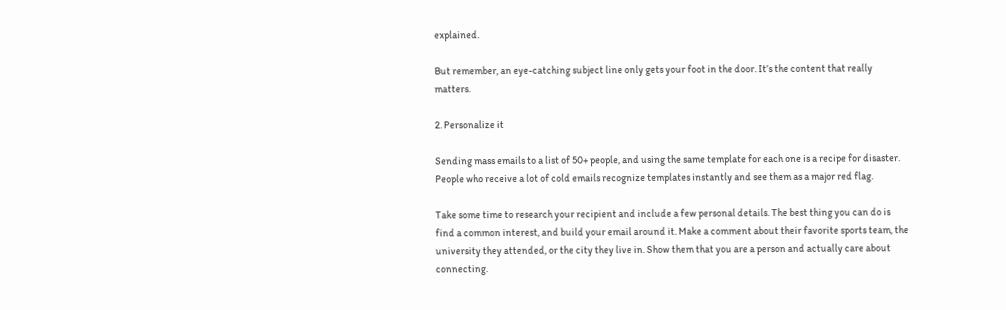explained.

But remember, an eye-catching subject line only gets your foot in the door. It’s the content that really matters.

2. Personalize it

Sending mass emails to a list of 50+ people, and using the same template for each one is a recipe for disaster. People who receive a lot of cold emails recognize templates instantly and see them as a major red flag.

Take some time to research your recipient and include a few personal details. The best thing you can do is find a common interest, and build your email around it. Make a comment about their favorite sports team, the university they attended, or the city they live in. Show them that you are a person and actually care about connecting.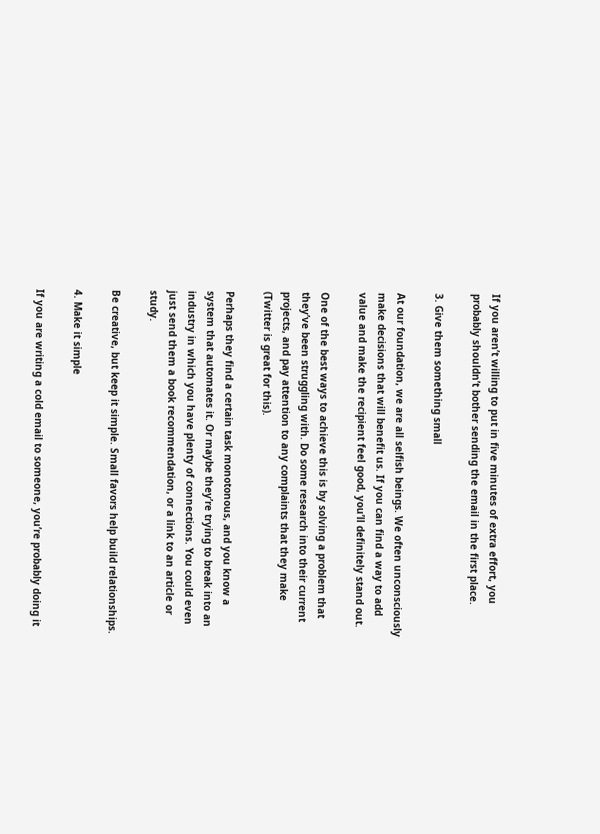If you aren’t willing to put in five minutes of extra effort, you probably shouldn’t bother sending the email in the first place.

3. Give them something small

At our foundation, we are all selfish beings. We often unconsciously make decisions that will benefit us. If you can find a way to add value and make the recipient feel good, you’ll definitely stand out.

One of the best ways to achieve this is by solving a problem that they’ve been struggling with. Do some research into their current projects, and pay attention to any complaints that they make (Twitter is great for this).

Perhaps they find a certain task monotonous, and you know a system that automates it. Or maybe they’re trying to break into an industry in which you have plenty of connections. You could even just send them a book recommendation, or a link to an article or study.

Be creative, but keep it simple. Small favors help build relationships.

4. Make it simple

If you are writing a cold email to someone, you’re probably doing it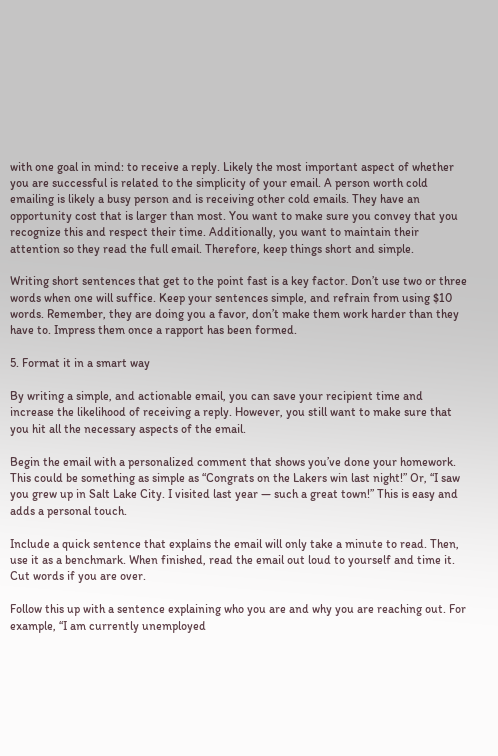with one goal in mind: to receive a reply. Likely the most important aspect of whether you are successful is related to the simplicity of your email. A person worth cold emailing is likely a busy person and is receiving other cold emails. They have an opportunity cost that is larger than most. You want to make sure you convey that you recognize this and respect their time. Additionally, you want to maintain their attention so they read the full email. Therefore, keep things short and simple.

Writing short sentences that get to the point fast is a key factor. Don’t use two or three words when one will suffice. Keep your sentences simple, and refrain from using $10 words. Remember, they are doing you a favor, don’t make them work harder than they have to. Impress them once a rapport has been formed.

5. Format it in a smart way

By writing a simple, and actionable email, you can save your recipient time and increase the likelihood of receiving a reply. However, you still want to make sure that you hit all the necessary aspects of the email.

Begin the email with a personalized comment that shows you’ve done your homework. This could be something as simple as “Congrats on the Lakers win last night!” Or, “I saw you grew up in Salt Lake City. I visited last year — such a great town!” This is easy and adds a personal touch.

Include a quick sentence that explains the email will only take a minute to read. Then, use it as a benchmark. When finished, read the email out loud to yourself and time it. Cut words if you are over.

Follow this up with a sentence explaining who you are and why you are reaching out. For example, “I am currently unemployed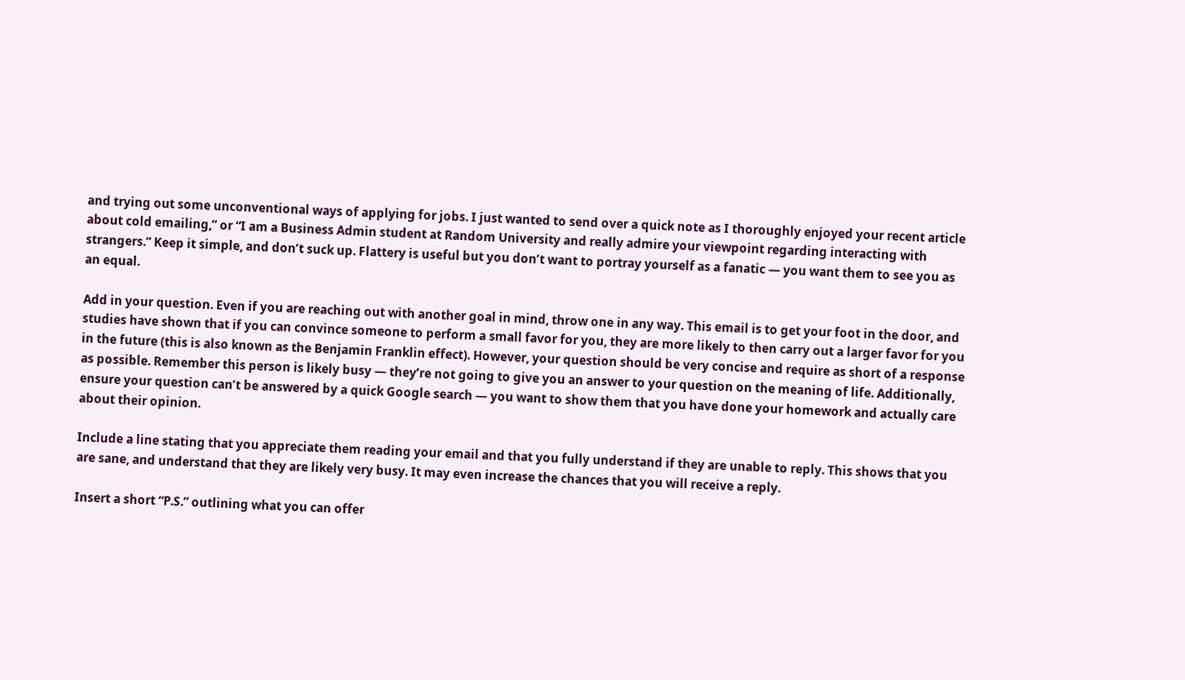and trying out some unconventional ways of applying for jobs. I just wanted to send over a quick note as I thoroughly enjoyed your recent article about cold emailing,” or “I am a Business Admin student at Random University and really admire your viewpoint regarding interacting with strangers.” Keep it simple, and don’t suck up. Flattery is useful but you don’t want to portray yourself as a fanatic — you want them to see you as an equal.

Add in your question. Even if you are reaching out with another goal in mind, throw one in any way. This email is to get your foot in the door, and studies have shown that if you can convince someone to perform a small favor for you, they are more likely to then carry out a larger favor for you in the future (this is also known as the Benjamin Franklin effect). However, your question should be very concise and require as short of a response as possible. Remember this person is likely busy — they’re not going to give you an answer to your question on the meaning of life. Additionally, ensure your question can’t be answered by a quick Google search — you want to show them that you have done your homework and actually care about their opinion.

Include a line stating that you appreciate them reading your email and that you fully understand if they are unable to reply. This shows that you are sane, and understand that they are likely very busy. It may even increase the chances that you will receive a reply.

Insert a short “P.S.” outlining what you can offer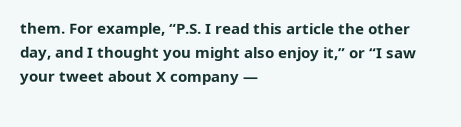them. For example, “P.S. I read this article the other day, and I thought you might also enjoy it,” or “I saw your tweet about X company —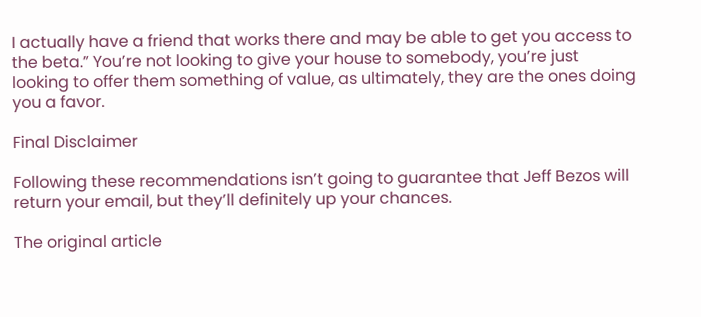I actually have a friend that works there and may be able to get you access to the beta.” You’re not looking to give your house to somebody, you’re just looking to offer them something of value, as ultimately, they are the ones doing you a favor.

Final Disclaimer

Following these recommendations isn’t going to guarantee that Jeff Bezos will return your email, but they’ll definitely up your chances.

The original article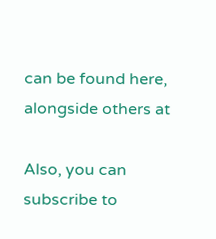can be found here, alongside others at

Also, you can subscribe to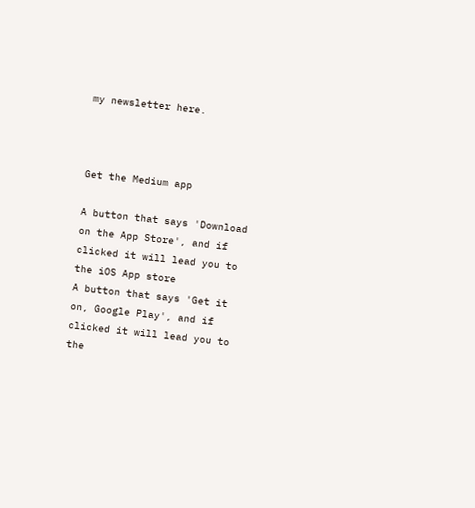my newsletter here.



Get the Medium app

A button that says 'Download on the App Store', and if clicked it will lead you to the iOS App store
A button that says 'Get it on, Google Play', and if clicked it will lead you to the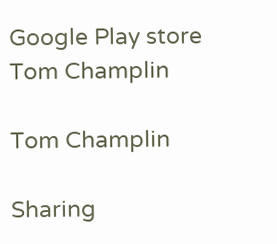Google Play store
Tom Champlin

Tom Champlin

Sharing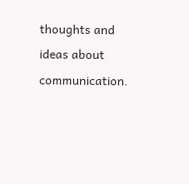thoughts and ideas about communication.